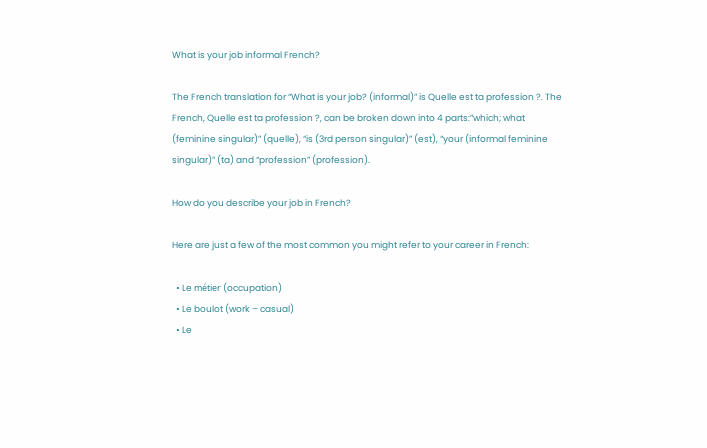What is your job informal French?

The French translation for “What is your job? (informal)” is Quelle est ta profession ?. The French, Quelle est ta profession ?, can be broken down into 4 parts:”which; what (feminine singular)” (quelle), “is (3rd person singular)” (est), “your (informal feminine singular)” (ta) and “profession” (profession).

How do you describe your job in French?

Here are just a few of the most common you might refer to your career in French:

  • Le métier (occupation)
  • Le boulot (work – casual)
  • Le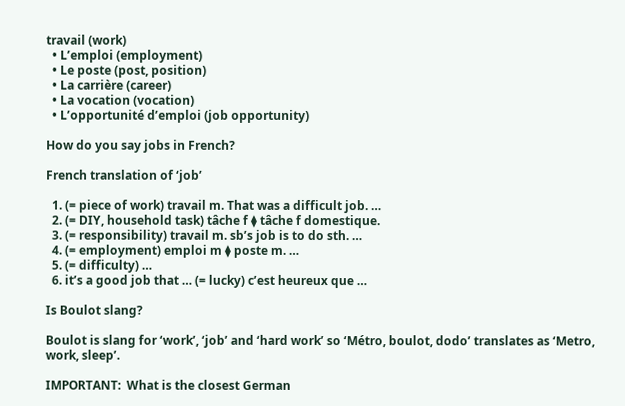travail (work)
  • L’emploi (employment)
  • Le poste (post, position)
  • La carrière (career)
  • La vocation (vocation)
  • L’opportunité d’emploi (job opportunity)

How do you say jobs in French?

French translation of ‘job’

  1. (= piece of work) travail m. That was a difficult job. …
  2. (= DIY, household task) tâche f ⧫ tâche f domestique.
  3. (= responsibility) travail m. sb’s job is to do sth. …
  4. (= employment) emploi m ⧫ poste m. …
  5. (= difficulty) …
  6. it’s a good job that … (= lucky) c’est heureux que …

Is Boulot slang?

Boulot is slang for ‘work’, ‘job’ and ‘hard work’ so ‘Métro, boulot, dodo’ translates as ‘Metro, work, sleep’.

IMPORTANT:  What is the closest German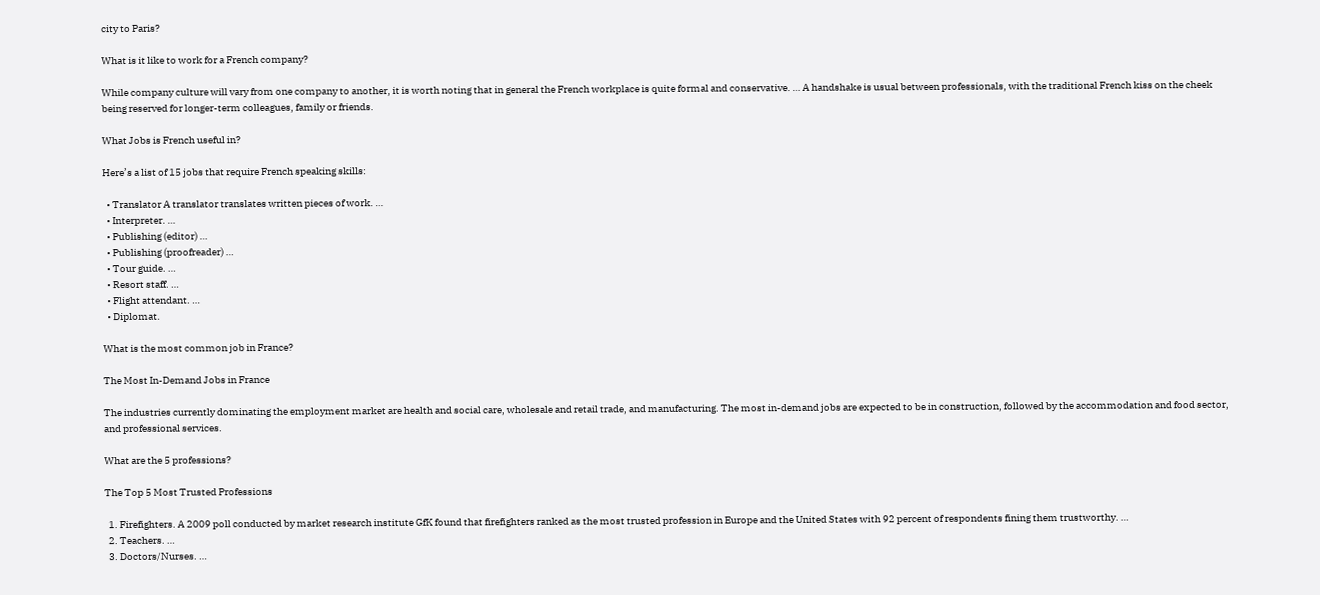city to Paris?

What is it like to work for a French company?

While company culture will vary from one company to another, it is worth noting that in general the French workplace is quite formal and conservative. … A handshake is usual between professionals, with the traditional French kiss on the cheek being reserved for longer-term colleagues, family or friends.

What Jobs is French useful in?

Here’s a list of 15 jobs that require French speaking skills:

  • Translator A translator translates written pieces of work. …
  • Interpreter. …
  • Publishing (editor) …
  • Publishing (proofreader) …
  • Tour guide. …
  • Resort staff. …
  • Flight attendant. …
  • Diplomat.

What is the most common job in France?

The Most In-Demand Jobs in France

The industries currently dominating the employment market are health and social care, wholesale and retail trade, and manufacturing. The most in-demand jobs are expected to be in construction, followed by the accommodation and food sector, and professional services.

What are the 5 professions?

The Top 5 Most Trusted Professions

  1. Firefighters. A 2009 poll conducted by market research institute GfK found that firefighters ranked as the most trusted profession in Europe and the United States with 92 percent of respondents fining them trustworthy. …
  2. Teachers. …
  3. Doctors/Nurses. …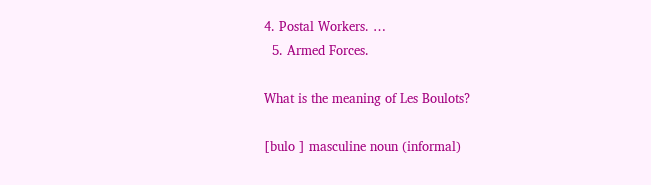4. Postal Workers. …
  5. Armed Forces.

What is the meaning of Les Boulots?

[bulo ] masculine noun (informal)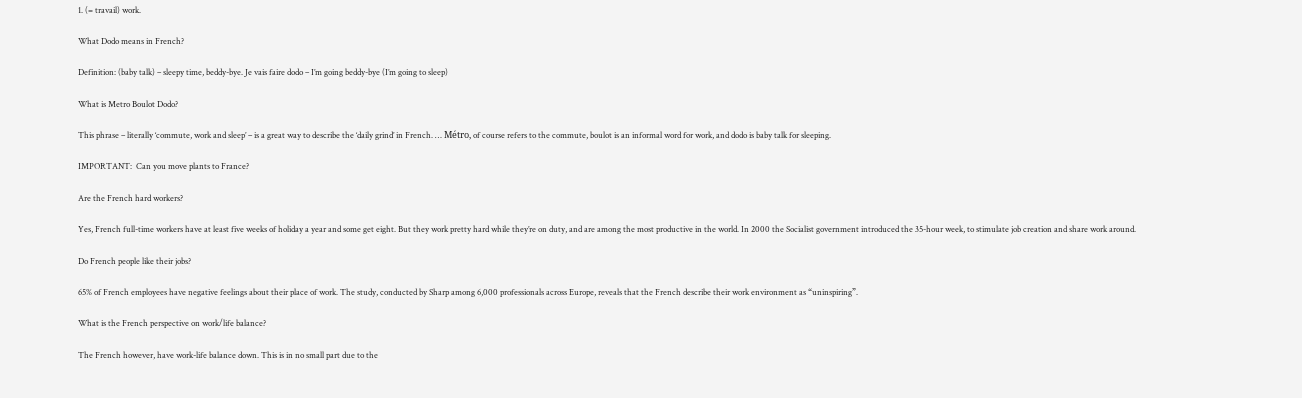1. (= travail) work.

What Dodo means in French?

Definition: (baby talk) – sleepy time, beddy-bye. Je vais faire dodo – I’m going beddy-bye (I’m going to sleep)

What is Metro Boulot Dodo?

This phrase – literally ‘commute, work and sleep’ – is a great way to describe the ‘daily grind’ in French. … Métro, of course refers to the commute, boulot is an informal word for work, and dodo is baby talk for sleeping.

IMPORTANT:  Can you move plants to France?

Are the French hard workers?

Yes, French full-time workers have at least five weeks of holiday a year and some get eight. But they work pretty hard while they’re on duty, and are among the most productive in the world. In 2000 the Socialist government introduced the 35-hour week, to stimulate job creation and share work around.

Do French people like their jobs?

65% of French employees have negative feelings about their place of work. The study, conducted by Sharp among 6,000 professionals across Europe, reveals that the French describe their work environment as “uninspiring”.

What is the French perspective on work/life balance?

The French however, have work-life balance down. This is in no small part due to the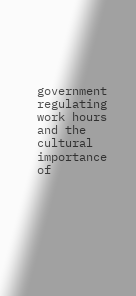government regulating work hours and the cultural importance of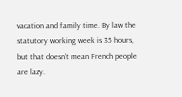vacation and family time. By law the statutory working week is 35 hours, but that doesn’t mean French people are lazy.